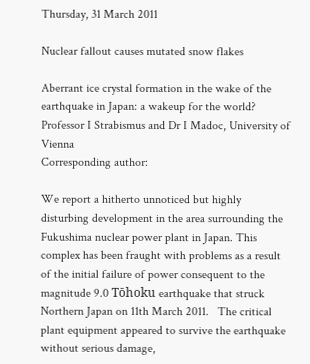Thursday, 31 March 2011

Nuclear fallout causes mutated snow flakes

Aberrant ice crystal formation in the wake of the earthquake in Japan: a wakeup for the world?
Professor I Strabismus and Dr I Madoc, University of Vienna
Corresponding author:

We report a hitherto unnoticed but highly disturbing development in the area surrounding the Fukushima nuclear power plant in Japan. This complex has been fraught with problems as a result of the initial failure of power consequent to the magnitude 9.0 Tōhoku earthquake that struck Northern Japan on 11th March 2011.   The critical plant equipment appeared to survive the earthquake without serious damage,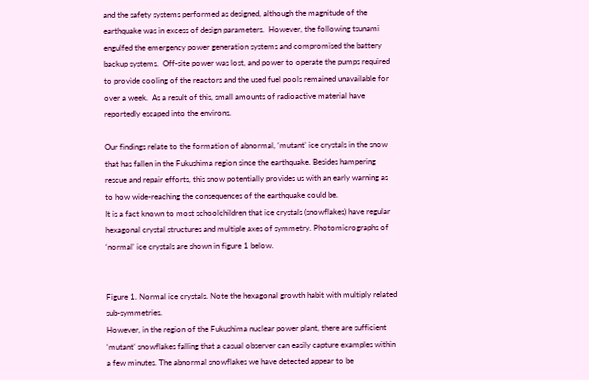and the safety systems performed as designed, although the magnitude of the earthquake was in excess of design parameters.  However, the following tsunami engulfed the emergency power generation systems and compromised the battery backup systems.  Off-site power was lost, and power to operate the pumps required to provide cooling of the reactors and the used fuel pools remained unavailable for over a week.  As a result of this, small amounts of radioactive material have reportedly escaped into the environs.

Our findings relate to the formation of abnormal, ‘mutant’ ice crystals in the snow that has fallen in the Fukushima region since the earthquake. Besides hampering rescue and repair efforts, this snow potentially provides us with an early warning as to how wide-reaching the consequences of the earthquake could be.
It is a fact known to most schoolchildren that ice crystals (snowflakes) have regular hexagonal crystal structures and multiple axes of symmetry. Photomicrographs of ‘normal’ ice crystals are shown in figure 1 below.


Figure 1. Normal ice crystals. Note the hexagonal growth habit with multiply related sub-symmetries.
However, in the region of the Fukushima nuclear power plant, there are sufficient ‘mutant’ snowflakes falling that a casual observer can easily capture examples within a few minutes. The abnormal snowflakes we have detected appear to be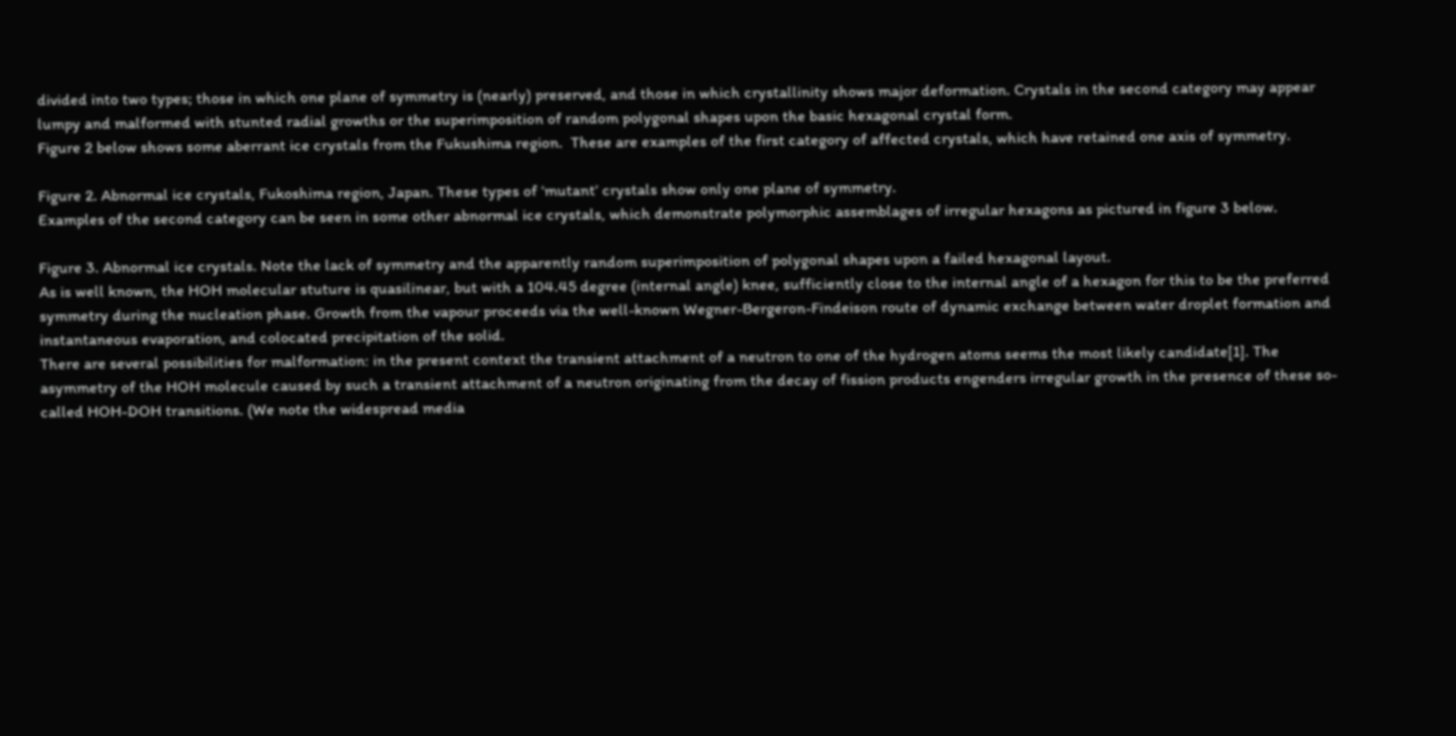divided into two types; those in which one plane of symmetry is (nearly) preserved, and those in which crystallinity shows major deformation. Crystals in the second category may appear lumpy and malformed with stunted radial growths or the superimposition of random polygonal shapes upon the basic hexagonal crystal form.
Figure 2 below shows some aberrant ice crystals from the Fukushima region.  These are examples of the first category of affected crystals, which have retained one axis of symmetry.

Figure 2. Abnormal ice crystals, Fukoshima region, Japan. These types of ‘mutant’ crystals show only one plane of symmetry.
Examples of the second category can be seen in some other abnormal ice crystals, which demonstrate polymorphic assemblages of irregular hexagons as pictured in figure 3 below.

Figure 3. Abnormal ice crystals. Note the lack of symmetry and the apparently random superimposition of polygonal shapes upon a failed hexagonal layout.
As is well known, the HOH molecular stuture is quasilinear, but with a 104.45 degree (internal angle) knee, sufficiently close to the internal angle of a hexagon for this to be the preferred symmetry during the nucleation phase. Growth from the vapour proceeds via the well-known Wegner-Bergeron-Findeison route of dynamic exchange between water droplet formation and instantaneous evaporation, and colocated precipitation of the solid.
There are several possibilities for malformation: in the present context the transient attachment of a neutron to one of the hydrogen atoms seems the most likely candidate[1]. The asymmetry of the HOH molecule caused by such a transient attachment of a neutron originating from the decay of fission products engenders irregular growth in the presence of these so-called HOH-DOH transitions. (We note the widespread media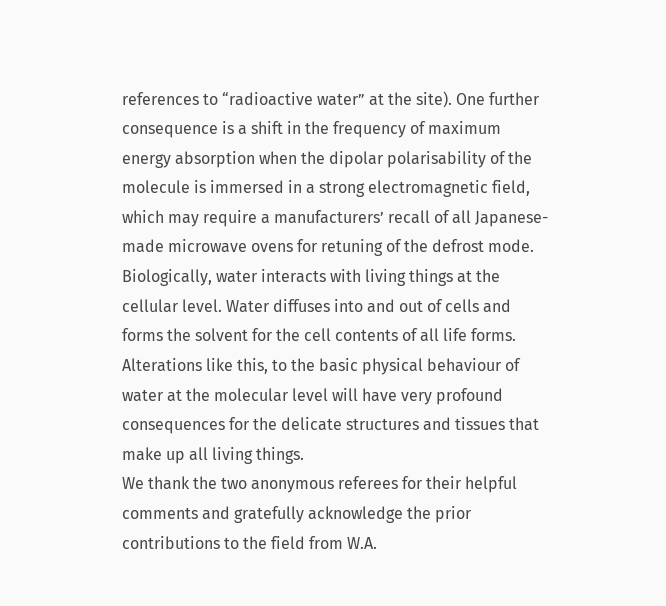references to “radioactive water” at the site). One further consequence is a shift in the frequency of maximum energy absorption when the dipolar polarisability of the molecule is immersed in a strong electromagnetic field, which may require a manufacturers’ recall of all Japanese-made microwave ovens for retuning of the defrost mode.
Biologically, water interacts with living things at the cellular level. Water diffuses into and out of cells and forms the solvent for the cell contents of all life forms. Alterations like this, to the basic physical behaviour of water at the molecular level will have very profound consequences for the delicate structures and tissues that make up all living things.
We thank the two anonymous referees for their helpful comments and gratefully acknowledge the prior contributions to the field from W.A.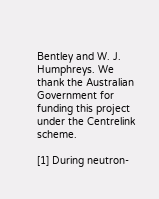Bentley and W. J. Humphreys. We thank the Australian Government for funding this project under the Centrelink scheme.

[1] During neutron-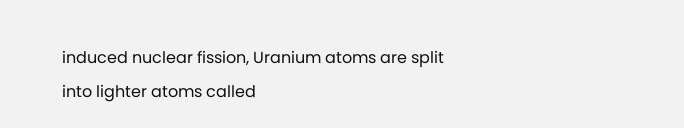induced nuclear fission, Uranium atoms are split into lighter atoms called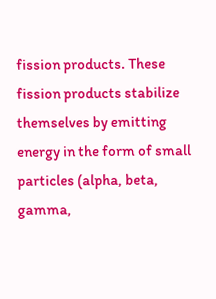fission products. These fission products stabilize themselves by emitting energy in the form of small particles (alpha, beta, gamma,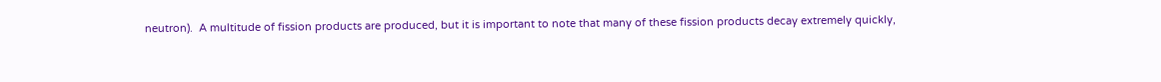neutron).  A multitude of fission products are produced, but it is important to note that many of these fission products decay extremely quickly,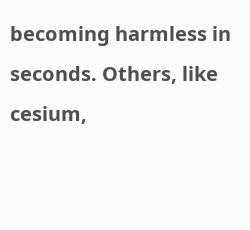becoming harmless in seconds. Others, like cesium,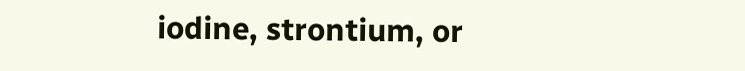iodine, strontium, or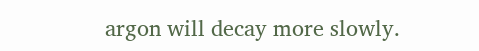argon will decay more slowly.